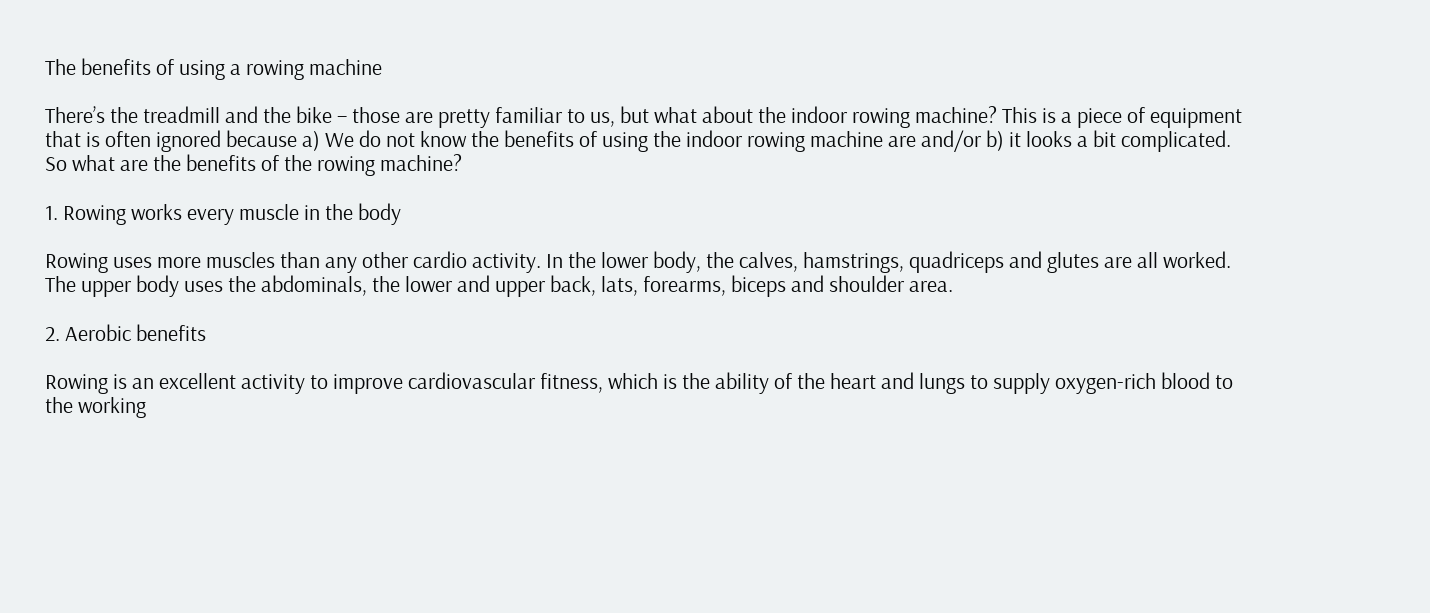The benefits of using a rowing machine

There’s the treadmill and the bike – those are pretty familiar to us, but what about the indoor rowing machine? This is a piece of equipment that is often ignored because a) We do not know the benefits of using the indoor rowing machine are and/or b) it looks a bit complicated. So what are the benefits of the rowing machine?

1. Rowing works every muscle in the body

Rowing uses more muscles than any other cardio activity. In the lower body, the calves, hamstrings, quadriceps and glutes are all worked. The upper body uses the abdominals, the lower and upper back, lats, forearms, biceps and shoulder area.

2. Aerobic benefits

Rowing is an excellent activity to improve cardiovascular fitness, which is the ability of the heart and lungs to supply oxygen-rich blood to the working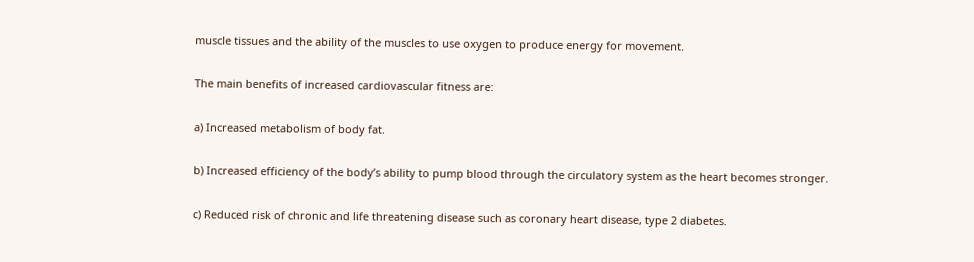muscle tissues and the ability of the muscles to use oxygen to produce energy for movement.

The main benefits of increased cardiovascular fitness are:

a) Increased metabolism of body fat.

b) Increased efficiency of the body’s ability to pump blood through the circulatory system as the heart becomes stronger.

c) Reduced risk of chronic and life threatening disease such as coronary heart disease, type 2 diabetes.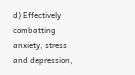d) Effectively combatting anxiety, stress and depression,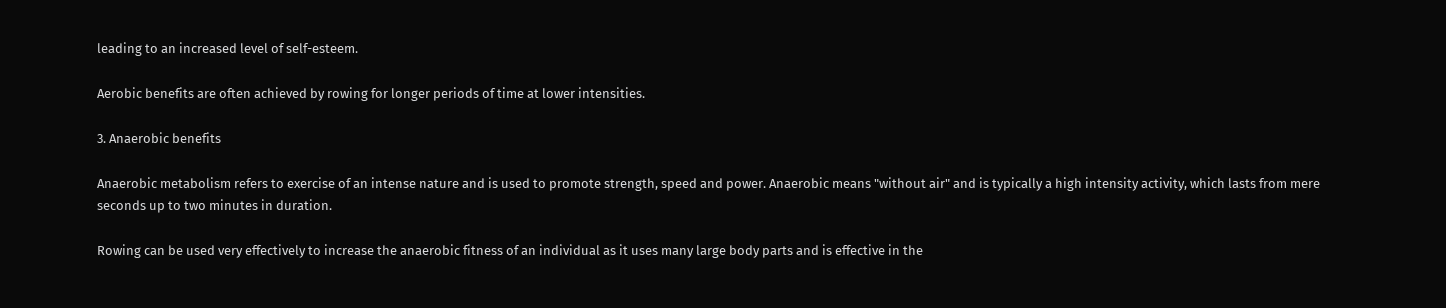leading to an increased level of self-esteem.

Aerobic benefits are often achieved by rowing for longer periods of time at lower intensities.

3. Anaerobic benefits

Anaerobic metabolism refers to exercise of an intense nature and is used to promote strength, speed and power. Anaerobic means "without air" and is typically a high intensity activity, which lasts from mere seconds up to two minutes in duration.

Rowing can be used very effectively to increase the anaerobic fitness of an individual as it uses many large body parts and is effective in the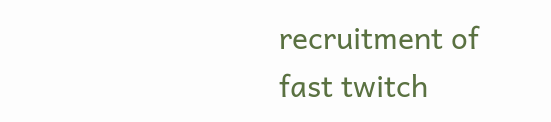recruitment of fast twitch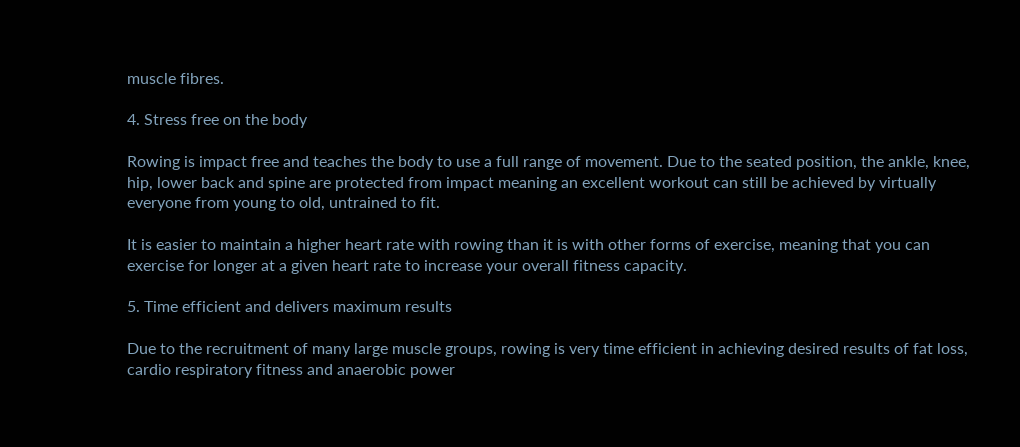muscle fibres.

4. Stress free on the body

Rowing is impact free and teaches the body to use a full range of movement. Due to the seated position, the ankle, knee, hip, lower back and spine are protected from impact meaning an excellent workout can still be achieved by virtually everyone from young to old, untrained to fit.

It is easier to maintain a higher heart rate with rowing than it is with other forms of exercise, meaning that you can exercise for longer at a given heart rate to increase your overall fitness capacity.

5. Time efficient and delivers maximum results

Due to the recruitment of many large muscle groups, rowing is very time efficient in achieving desired results of fat loss, cardio respiratory fitness and anaerobic power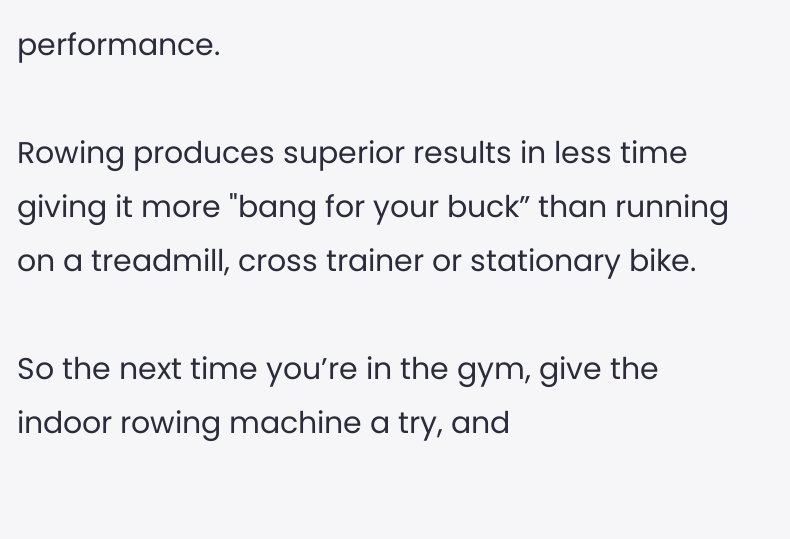performance.

Rowing produces superior results in less time giving it more "bang for your buck” than running on a treadmill, cross trainer or stationary bike.

So the next time you’re in the gym, give the indoor rowing machine a try, and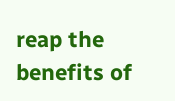reap the benefits of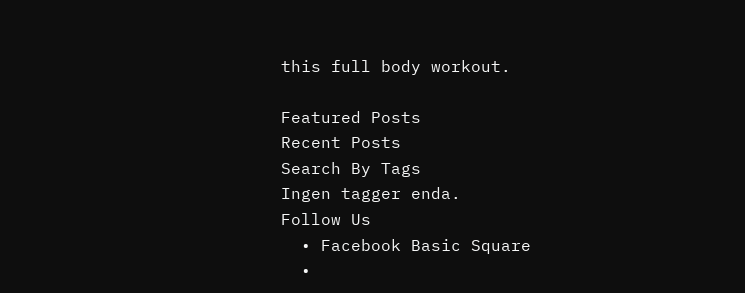this full body workout.

Featured Posts
Recent Posts
Search By Tags
Ingen tagger enda.
Follow Us
  • Facebook Basic Square
  •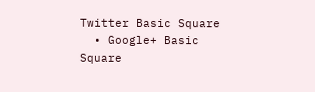Twitter Basic Square
  • Google+ Basic Square